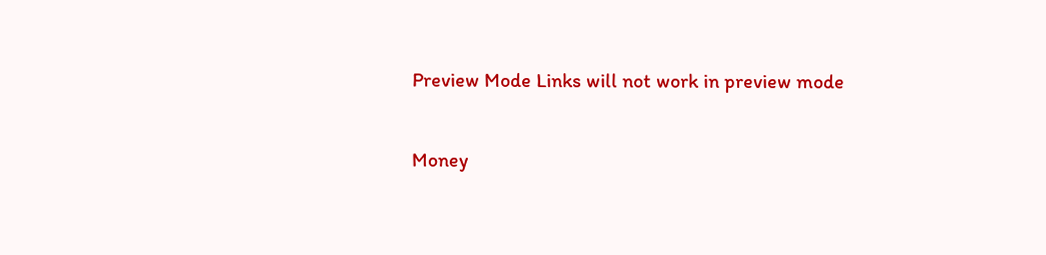Preview Mode Links will not work in preview mode

Money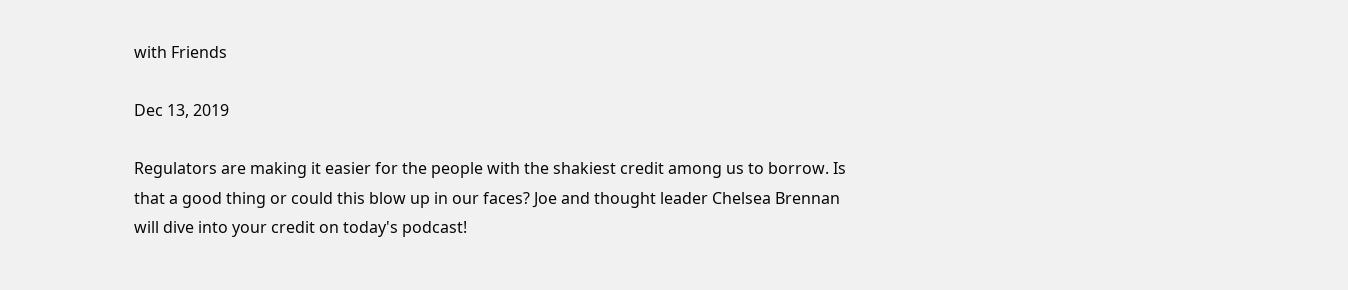with Friends

Dec 13, 2019

Regulators are making it easier for the people with the shakiest credit among us to borrow. Is that a good thing or could this blow up in our faces? Joe and thought leader Chelsea Brennan will dive into your credit on today's podcast!